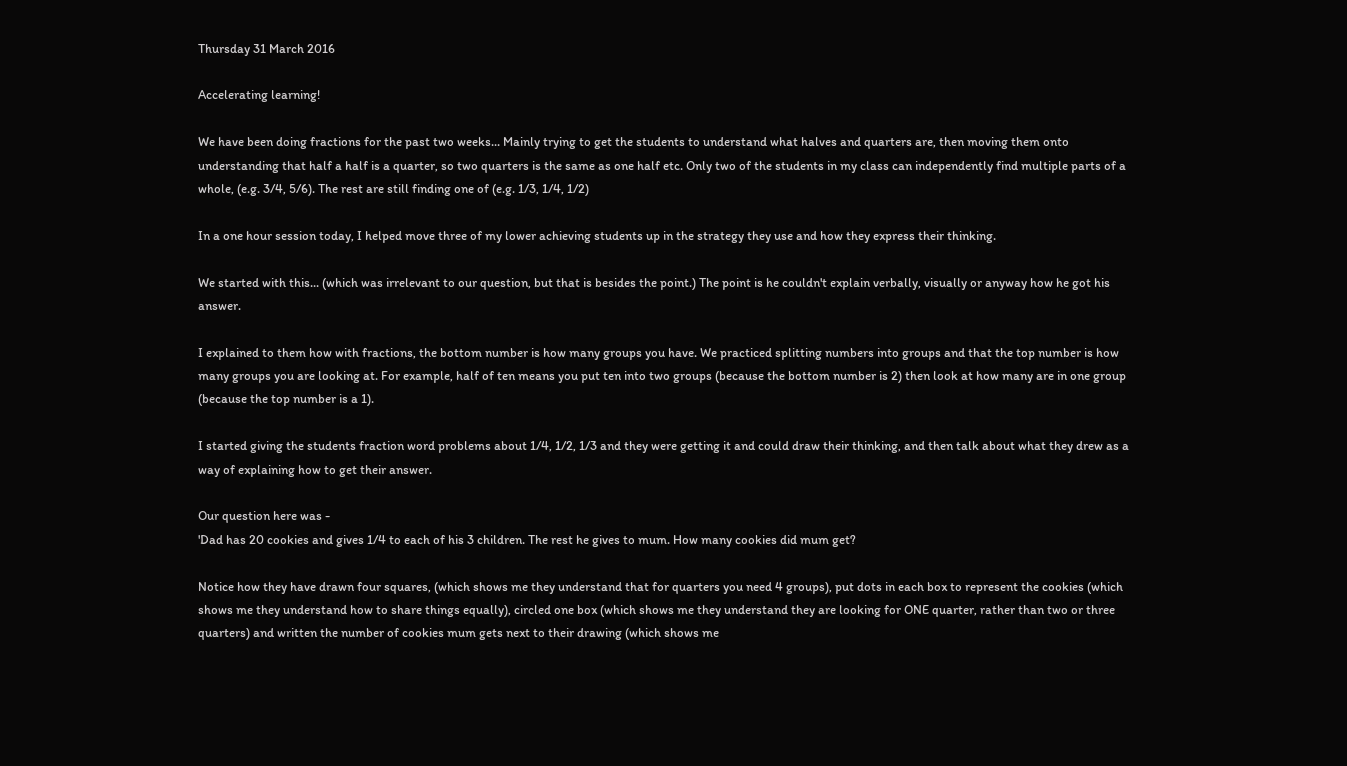Thursday 31 March 2016

Accelerating learning!

We have been doing fractions for the past two weeks... Mainly trying to get the students to understand what halves and quarters are, then moving them onto understanding that half a half is a quarter, so two quarters is the same as one half etc. Only two of the students in my class can independently find multiple parts of a whole, (e.g. 3/4, 5/6). The rest are still finding one of (e.g. 1/3, 1/4, 1/2)

In a one hour session today, I helped move three of my lower achieving students up in the strategy they use and how they express their thinking.

We started with this... (which was irrelevant to our question, but that is besides the point.) The point is he couldn't explain verbally, visually or anyway how he got his answer.

I explained to them how with fractions, the bottom number is how many groups you have. We practiced splitting numbers into groups and that the top number is how many groups you are looking at. For example, half of ten means you put ten into two groups (because the bottom number is 2) then look at how many are in one group (because the top number is a 1).

I started giving the students fraction word problems about 1/4, 1/2, 1/3 and they were getting it and could draw their thinking, and then talk about what they drew as a way of explaining how to get their answer.

Our question here was -
'Dad has 20 cookies and gives 1/4 to each of his 3 children. The rest he gives to mum. How many cookies did mum get?

Notice how they have drawn four squares, (which shows me they understand that for quarters you need 4 groups), put dots in each box to represent the cookies (which shows me they understand how to share things equally), circled one box (which shows me they understand they are looking for ONE quarter, rather than two or three quarters) and written the number of cookies mum gets next to their drawing (which shows me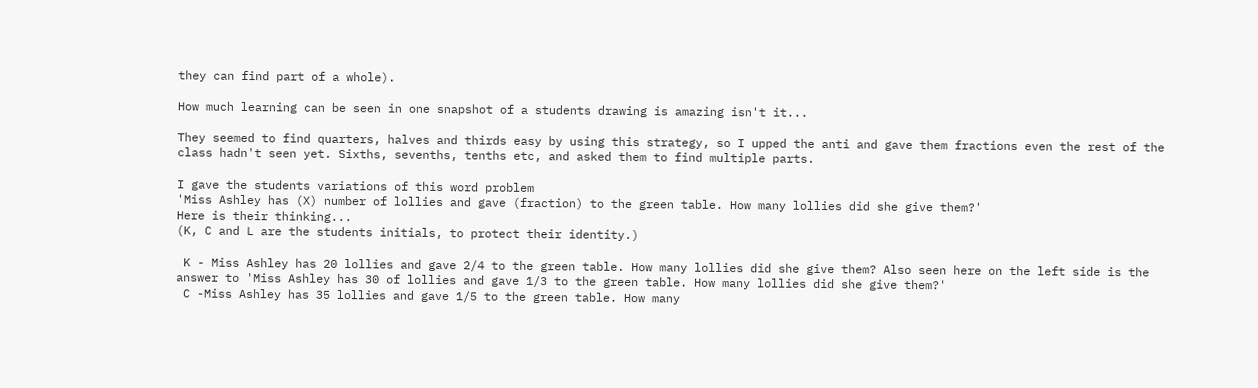they can find part of a whole).

How much learning can be seen in one snapshot of a students drawing is amazing isn't it...

They seemed to find quarters, halves and thirds easy by using this strategy, so I upped the anti and gave them fractions even the rest of the class hadn't seen yet. Sixths, sevenths, tenths etc, and asked them to find multiple parts.

I gave the students variations of this word problem
'Miss Ashley has (X) number of lollies and gave (fraction) to the green table. How many lollies did she give them?'
Here is their thinking...
(K, C and L are the students initials, to protect their identity.)

 K - Miss Ashley has 20 lollies and gave 2/4 to the green table. How many lollies did she give them? Also seen here on the left side is the answer to 'Miss Ashley has 30 of lollies and gave 1/3 to the green table. How many lollies did she give them?'
 C -Miss Ashley has 35 lollies and gave 1/5 to the green table. How many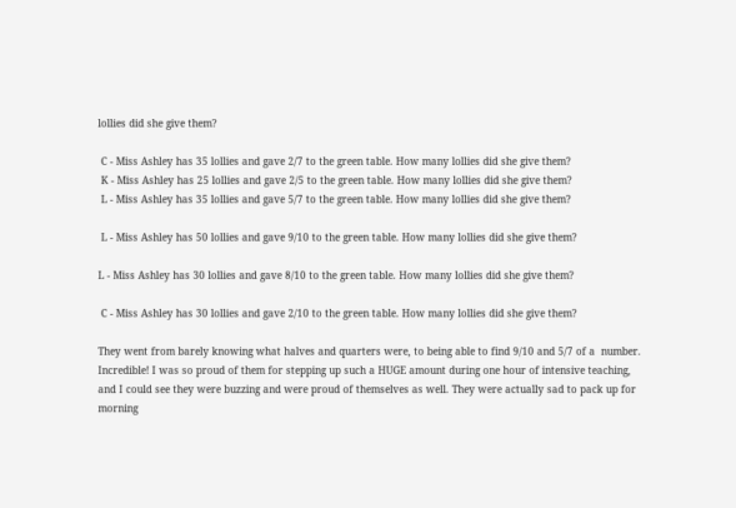lollies did she give them?

 C - Miss Ashley has 35 lollies and gave 2/7 to the green table. How many lollies did she give them?
 K - Miss Ashley has 25 lollies and gave 2/5 to the green table. How many lollies did she give them?
 L - Miss Ashley has 35 lollies and gave 5/7 to the green table. How many lollies did she give them?

 L - Miss Ashley has 50 lollies and gave 9/10 to the green table. How many lollies did she give them?

L - Miss Ashley has 30 lollies and gave 8/10 to the green table. How many lollies did she give them?

 C - Miss Ashley has 30 lollies and gave 2/10 to the green table. How many lollies did she give them?

They went from barely knowing what halves and quarters were, to being able to find 9/10 and 5/7 of a  number. Incredible! I was so proud of them for stepping up such a HUGE amount during one hour of intensive teaching, and I could see they were buzzing and were proud of themselves as well. They were actually sad to pack up for morning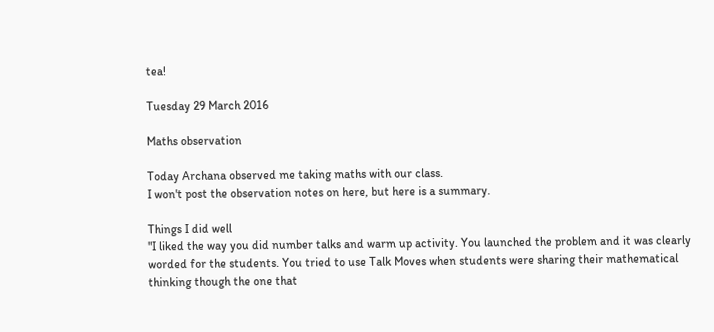tea!

Tuesday 29 March 2016

Maths observation

Today Archana observed me taking maths with our class.
I won't post the observation notes on here, but here is a summary.

Things I did well
"I liked the way you did number talks and warm up activity. You launched the problem and it was clearly worded for the students. You tried to use Talk Moves when students were sharing their mathematical thinking though the one that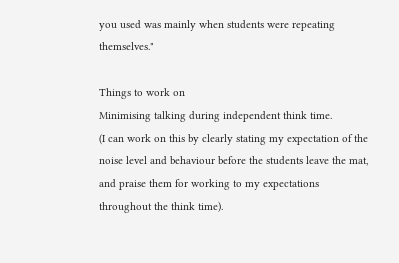you used was mainly when students were repeating themselves."

Things to work on
Minimising talking during independent think time.
(I can work on this by clearly stating my expectation of the noise level and behaviour before the students leave the mat, and praise them for working to my expectations throughout the think time).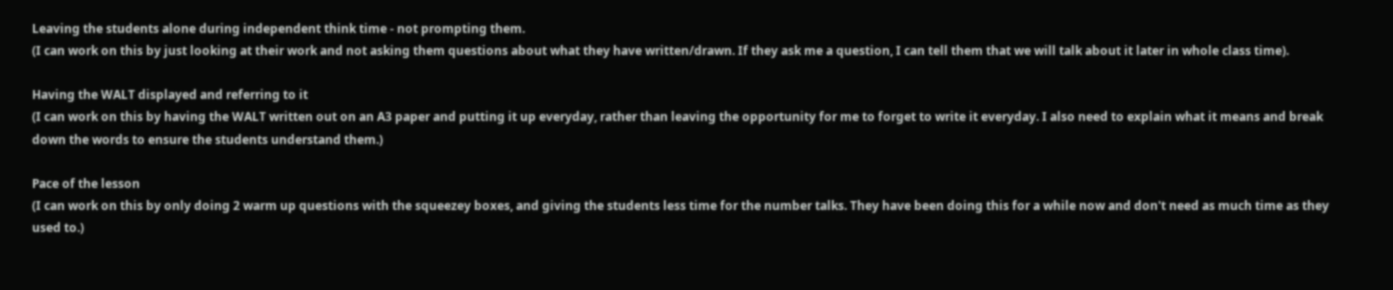Leaving the students alone during independent think time - not prompting them.
(I can work on this by just looking at their work and not asking them questions about what they have written/drawn. If they ask me a question, I can tell them that we will talk about it later in whole class time).

Having the WALT displayed and referring to it
(I can work on this by having the WALT written out on an A3 paper and putting it up everyday, rather than leaving the opportunity for me to forget to write it everyday. I also need to explain what it means and break down the words to ensure the students understand them.)

Pace of the lesson
(I can work on this by only doing 2 warm up questions with the squeezey boxes, and giving the students less time for the number talks. They have been doing this for a while now and don't need as much time as they used to.)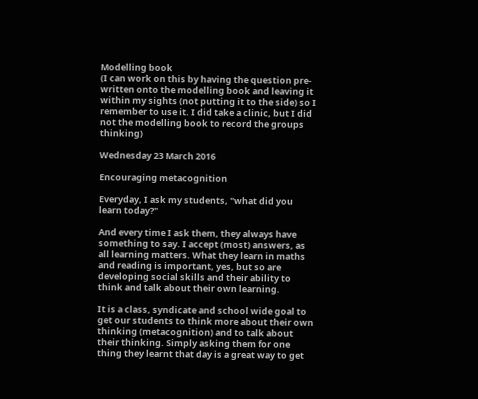Modelling book
(I can work on this by having the question pre-written onto the modelling book and leaving it within my sights (not putting it to the side) so I remember to use it. I did take a clinic, but I did not the modelling book to record the groups thinking)

Wednesday 23 March 2016

Encouraging metacognition

Everyday, I ask my students, "what did you learn today?"

And every time I ask them, they always have something to say. I accept (most) answers, as all learning matters. What they learn in maths and reading is important, yes, but so are developing social skills and their ability to think and talk about their own learning.

It is a class, syndicate and school wide goal to get our students to think more about their own thinking (metacognition) and to talk about their thinking. Simply asking them for one thing they learnt that day is a great way to get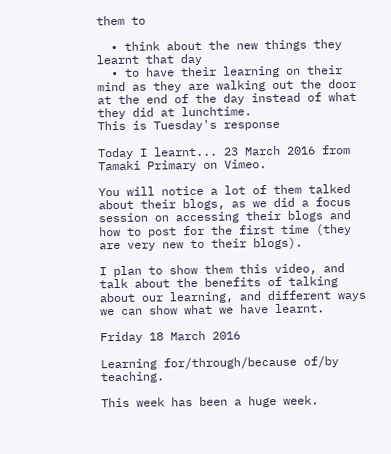them to

  • think about the new things they learnt that day
  • to have their learning on their mind as they are walking out the door at the end of the day instead of what they did at lunchtime.
This is Tuesday's response

Today I learnt... 23 March 2016 from Tamaki Primary on Vimeo.

You will notice a lot of them talked about their blogs, as we did a focus session on accessing their blogs and how to post for the first time (they are very new to their blogs).

I plan to show them this video, and talk about the benefits of talking about our learning, and different ways we can show what we have learnt.

Friday 18 March 2016

Learning for/through/because of/by teaching.

This week has been a huge week.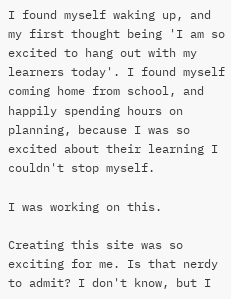I found myself waking up, and my first thought being 'I am so excited to hang out with my learners today'. I found myself coming home from school, and happily spending hours on planning, because I was so excited about their learning I couldn't stop myself.

I was working on this.

Creating this site was so exciting for me. Is that nerdy to admit? I don't know, but I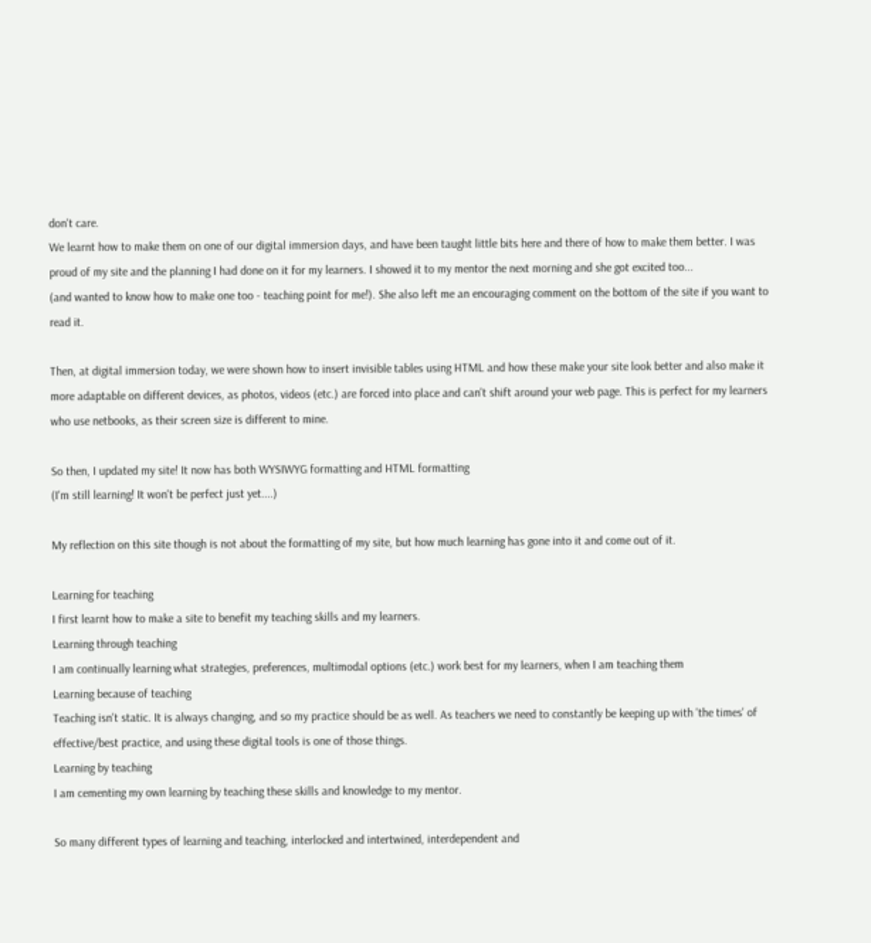don't care.
We learnt how to make them on one of our digital immersion days, and have been taught little bits here and there of how to make them better. I was proud of my site and the planning I had done on it for my learners. I showed it to my mentor the next morning and she got excited too...
(and wanted to know how to make one too - teaching point for me!). She also left me an encouraging comment on the bottom of the site if you want to read it.

Then, at digital immersion today, we were shown how to insert invisible tables using HTML and how these make your site look better and also make it more adaptable on different devices, as photos, videos (etc.) are forced into place and can't shift around your web page. This is perfect for my learners who use netbooks, as their screen size is different to mine.

So then, I updated my site! It now has both WYSIWYG formatting and HTML formatting
(I'm still learning! It won't be perfect just yet....)

My reflection on this site though is not about the formatting of my site, but how much learning has gone into it and come out of it.

Learning for teaching
I first learnt how to make a site to benefit my teaching skills and my learners.
Learning through teaching
I am continually learning what strategies, preferences, multimodal options (etc.) work best for my learners, when I am teaching them
Learning because of teaching
Teaching isn't static. It is always changing, and so my practice should be as well. As teachers we need to constantly be keeping up with 'the times' of effective/best practice, and using these digital tools is one of those things.
Learning by teaching
I am cementing my own learning by teaching these skills and knowledge to my mentor.

So many different types of learning and teaching, interlocked and intertwined, interdependent and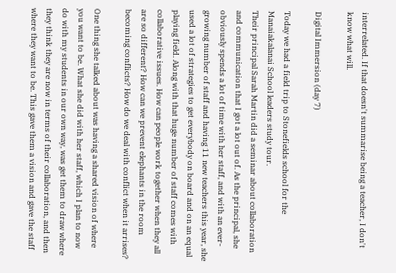interrelated. If that doesn't summarise being a teacher, I don't know what will.

Digital Immersion (day 7)

Today we had a field trip to Stonefields school for the Manaiakalanai School leaders study tour.
Their principal Sarah Martin did a seminar about collaboration and communication that I got a lot out of. As the principal, she obviously spends a lot of time with her staff, and with an ever-growing number of staff and having 11 new teachers this year, she used a lot of strategies to get everybody on board and on an equal playing field. Along with that huge number of staff comes with collaborative issues. How can people work together when they all are so different? How can we prevent elephants in the room becoming conflicts? How do we deal with conflict when it arrises?

One thing she talked about was having a shared vision of where you want to be. What she did with her staff, which I plan to now do with my students in our own way, was get them to draw where they think they are now in terms of their collaboration, and then where they want to be. This gave them a vision and gave the staff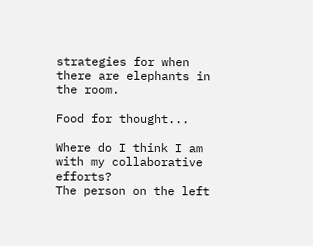strategies for when there are elephants in the room.

Food for thought...

Where do I think I am with my collaborative efforts?
The person on the left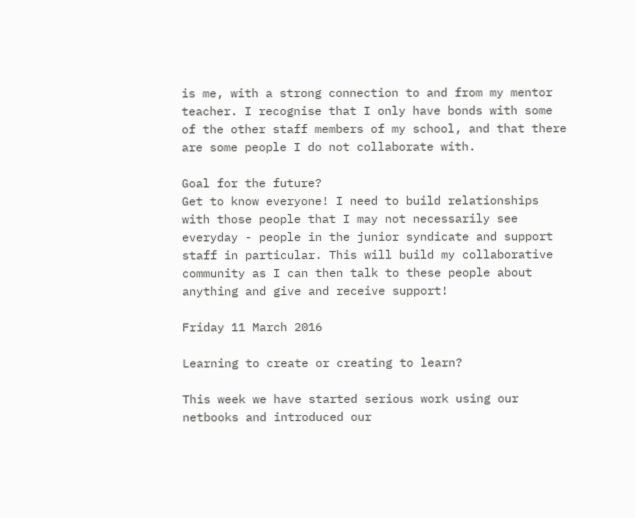is me, with a strong connection to and from my mentor teacher. I recognise that I only have bonds with some of the other staff members of my school, and that there are some people I do not collaborate with.

Goal for the future?
Get to know everyone! I need to build relationships with those people that I may not necessarily see everyday - people in the junior syndicate and support staff in particular. This will build my collaborative community as I can then talk to these people about anything and give and receive support!

Friday 11 March 2016

Learning to create or creating to learn?

This week we have started serious work using our netbooks and introduced our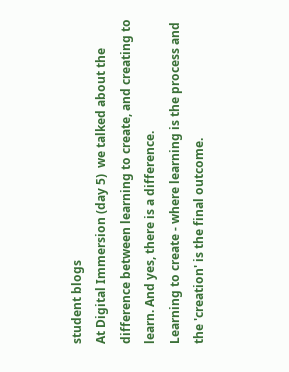student blogs
At Digital Immersion (day 5)  we talked about the difference between learning to create, and creating to learn. And yes, there is a difference.
Learning to create - where learning is the process and the 'creation' is the final outcome.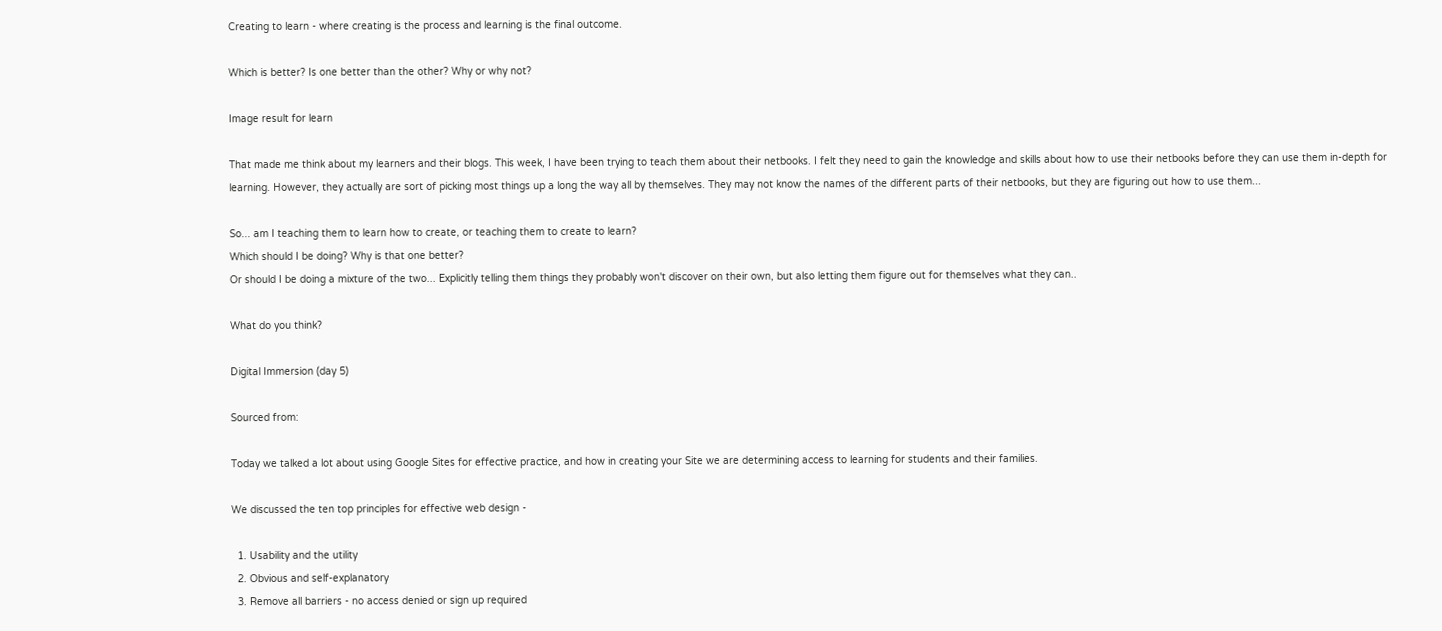Creating to learn - where creating is the process and learning is the final outcome.

Which is better? Is one better than the other? Why or why not?

Image result for learn

That made me think about my learners and their blogs. This week, I have been trying to teach them about their netbooks. I felt they need to gain the knowledge and skills about how to use their netbooks before they can use them in-depth for learning. However, they actually are sort of picking most things up a long the way all by themselves. They may not know the names of the different parts of their netbooks, but they are figuring out how to use them...

So... am I teaching them to learn how to create, or teaching them to create to learn?
Which should I be doing? Why is that one better?
Or should I be doing a mixture of the two... Explicitly telling them things they probably won't discover on their own, but also letting them figure out for themselves what they can..

What do you think?

Digital Immersion (day 5)

Sourced from:

Today we talked a lot about using Google Sites for effective practice, and how in creating your Site we are determining access to learning for students and their families.

We discussed the ten top principles for effective web design -

  1. Usability and the utility
  2. Obvious and self-explanatory
  3. Remove all barriers - no access denied or sign up required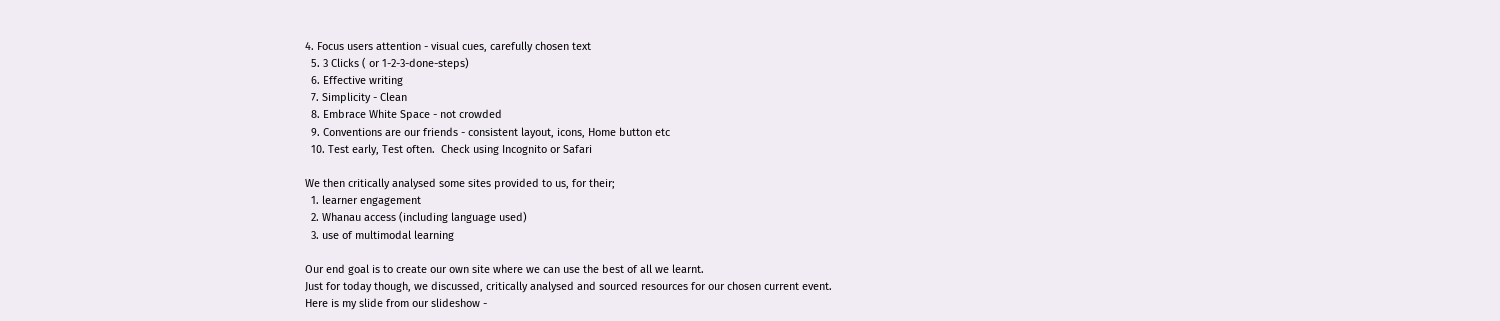4. Focus users attention - visual cues, carefully chosen text
  5. 3 Clicks ( or 1-2-3-done-steps)
  6. Effective writing
  7. Simplicity - Clean
  8. Embrace White Space - not crowded
  9. Conventions are our friends - consistent layout, icons, Home button etc
  10. Test early, Test often.  Check using Incognito or Safari

We then critically analysed some sites provided to us, for their;
  1. learner engagement
  2. Whanau access (including language used)
  3. use of multimodal learning

Our end goal is to create our own site where we can use the best of all we learnt.
Just for today though, we discussed, critically analysed and sourced resources for our chosen current event.
Here is my slide from our slideshow -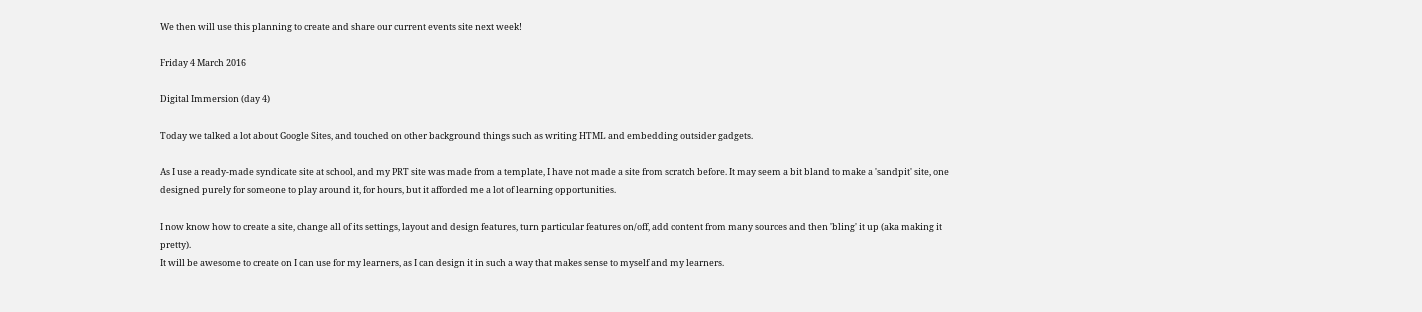We then will use this planning to create and share our current events site next week!

Friday 4 March 2016

Digital Immersion (day 4)

Today we talked a lot about Google Sites, and touched on other background things such as writing HTML and embedding outsider gadgets.

As I use a ready-made syndicate site at school, and my PRT site was made from a template, I have not made a site from scratch before. It may seem a bit bland to make a 'sandpit' site, one designed purely for someone to play around it, for hours, but it afforded me a lot of learning opportunities.

I now know how to create a site, change all of its settings, layout and design features, turn particular features on/off, add content from many sources and then 'bling' it up (aka making it pretty).
It will be awesome to create on I can use for my learners, as I can design it in such a way that makes sense to myself and my learners.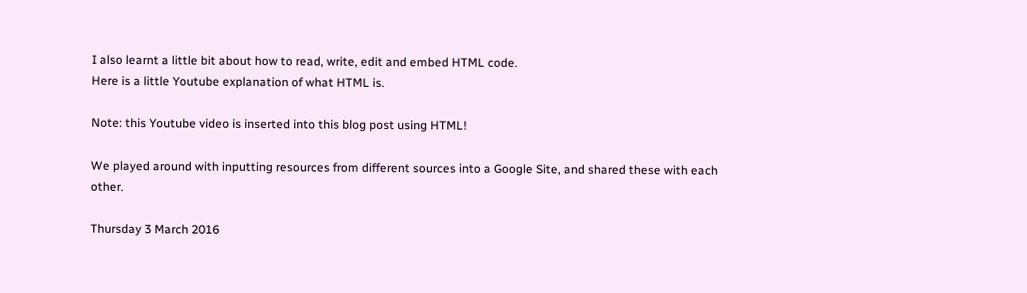I also learnt a little bit about how to read, write, edit and embed HTML code.
Here is a little Youtube explanation of what HTML is.

Note: this Youtube video is inserted into this blog post using HTML!

We played around with inputting resources from different sources into a Google Site, and shared these with each other.

Thursday 3 March 2016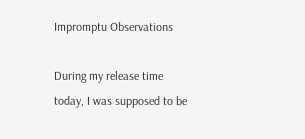Impromptu Observations

During my release time today, I was supposed to be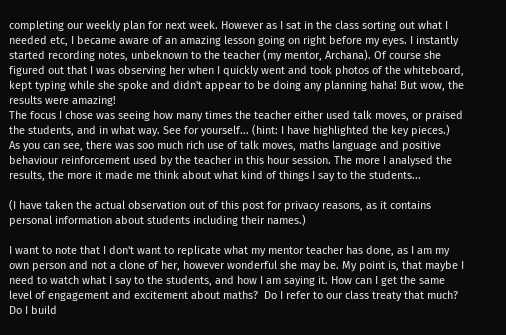completing our weekly plan for next week. However as I sat in the class sorting out what I needed etc, I became aware of an amazing lesson going on right before my eyes. I instantly started recording notes, unbeknown to the teacher (my mentor, Archana). Of course she figured out that I was observing her when I quickly went and took photos of the whiteboard, kept typing while she spoke and didn't appear to be doing any planning haha! But wow, the results were amazing!
The focus I chose was seeing how many times the teacher either used talk moves, or praised the students, and in what way. See for yourself... (hint: I have highlighted the key pieces.)
As you can see, there was soo much rich use of talk moves, maths language and positive behaviour reinforcement used by the teacher in this hour session. The more I analysed the results, the more it made me think about what kind of things I say to the students...

(I have taken the actual observation out of this post for privacy reasons, as it contains personal information about students including their names.)

I want to note that I don't want to replicate what my mentor teacher has done, as I am my own person and not a clone of her, however wonderful she may be. My point is, that maybe I need to watch what I say to the students, and how I am saying it. How can I get the same level of engagement and excitement about maths?  Do I refer to our class treaty that much? Do I build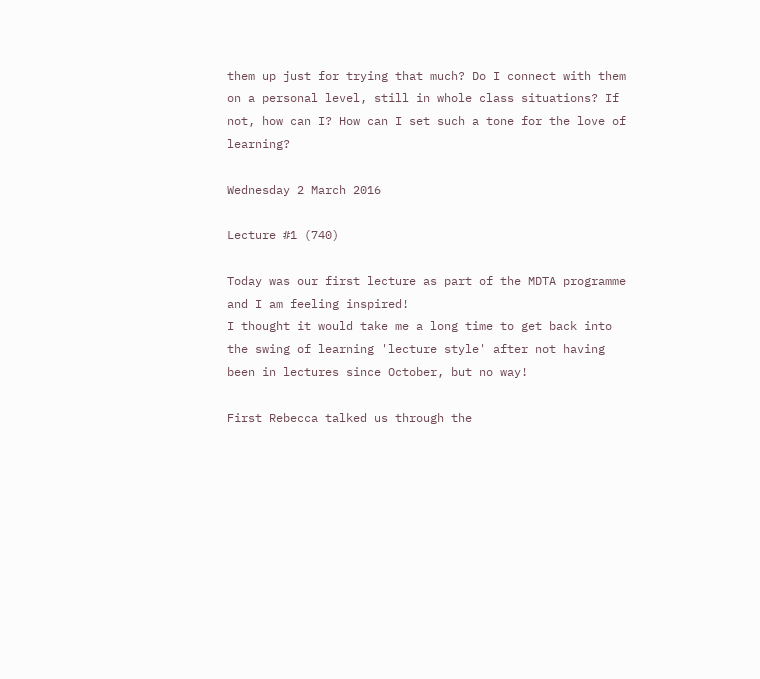them up just for trying that much? Do I connect with them on a personal level, still in whole class situations? If not, how can I? How can I set such a tone for the love of learning?

Wednesday 2 March 2016

Lecture #1 (740)

Today was our first lecture as part of the MDTA programme and I am feeling inspired!
I thought it would take me a long time to get back into the swing of learning 'lecture style' after not having been in lectures since October, but no way!

First Rebecca talked us through the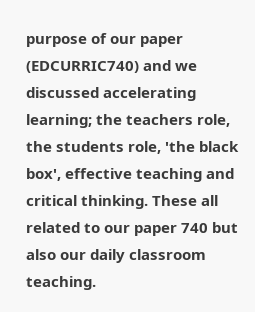purpose of our paper (EDCURRIC740) and we discussed accelerating learning; the teachers role, the students role, 'the black box', effective teaching and critical thinking. These all related to our paper 740 but also our daily classroom teaching.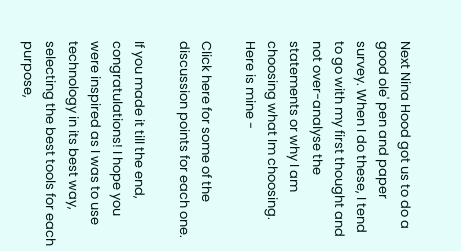Next Nina Hood got us to do a good ole' pen and paper survey. When I do these, I tend to go with my first thought and not over-analyse the statements or why I am choosing what Im choosing.
Here is mine -

Click here for some of the discussion points for each one.

If you made it till the end, congratulations! I hope you were inspired as I was to use technology in its best way, selecting the best tools for each purpose,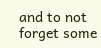and to not forget some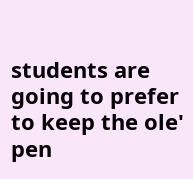students are going to prefer to keep the ole' pen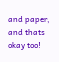and paper, and thats okay too!